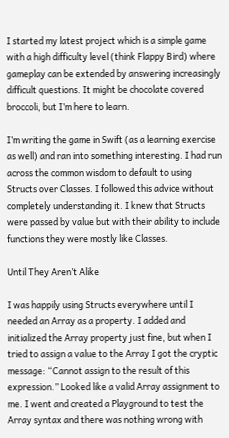I started my latest project which is a simple game with a high difficulty level (think Flappy Bird) where gameplay can be extended by answering increasingly difficult questions. It might be chocolate covered broccoli, but I’m here to learn.

I’m writing the game in Swift (as a learning exercise as well) and ran into something interesting. I had run across the common wisdom to default to using Structs over Classes. I followed this advice without completely understanding it. I knew that Structs were passed by value but with their ability to include functions they were mostly like Classes.

Until They Aren’t Alike

I was happily using Structs everywhere until I needed an Array as a property. I added and initialized the Array property just fine, but when I tried to assign a value to the Array I got the cryptic message: “Cannot assign to the result of this expression.” Looked like a valid Array assignment to me. I went and created a Playground to test the Array syntax and there was nothing wrong with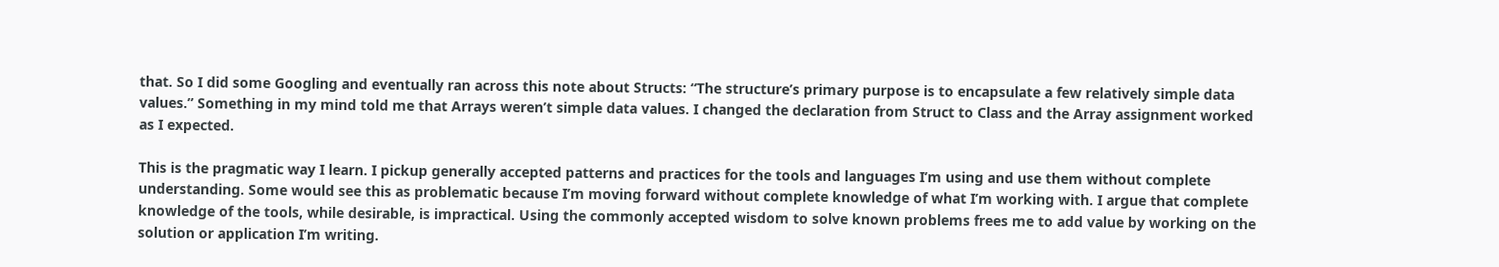that. So I did some Googling and eventually ran across this note about Structs: “The structure’s primary purpose is to encapsulate a few relatively simple data values.” Something in my mind told me that Arrays weren’t simple data values. I changed the declaration from Struct to Class and the Array assignment worked as I expected.

This is the pragmatic way I learn. I pickup generally accepted patterns and practices for the tools and languages I’m using and use them without complete understanding. Some would see this as problematic because I’m moving forward without complete knowledge of what I’m working with. I argue that complete knowledge of the tools, while desirable, is impractical. Using the commonly accepted wisdom to solve known problems frees me to add value by working on the solution or application I’m writing.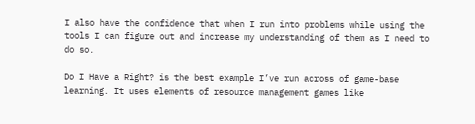I also have the confidence that when I run into problems while using the tools I can figure out and increase my understanding of them as I need to do so.

Do I Have a Right? is the best example I’ve run across of game-base learning. It uses elements of resource management games like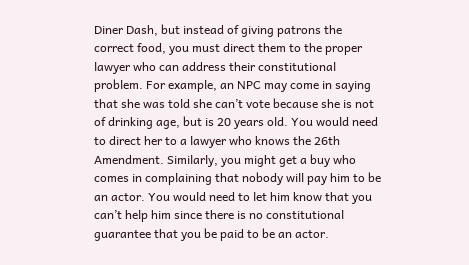Diner Dash, but instead of giving patrons the correct food, you must direct them to the proper lawyer who can address their constitutional problem. For example, an NPC may come in saying that she was told she can’t vote because she is not of drinking age, but is 20 years old. You would need to direct her to a lawyer who knows the 26th Amendment. Similarly, you might get a buy who comes in complaining that nobody will pay him to be an actor. You would need to let him know that you can’t help him since there is no constitutional guarantee that you be paid to be an actor.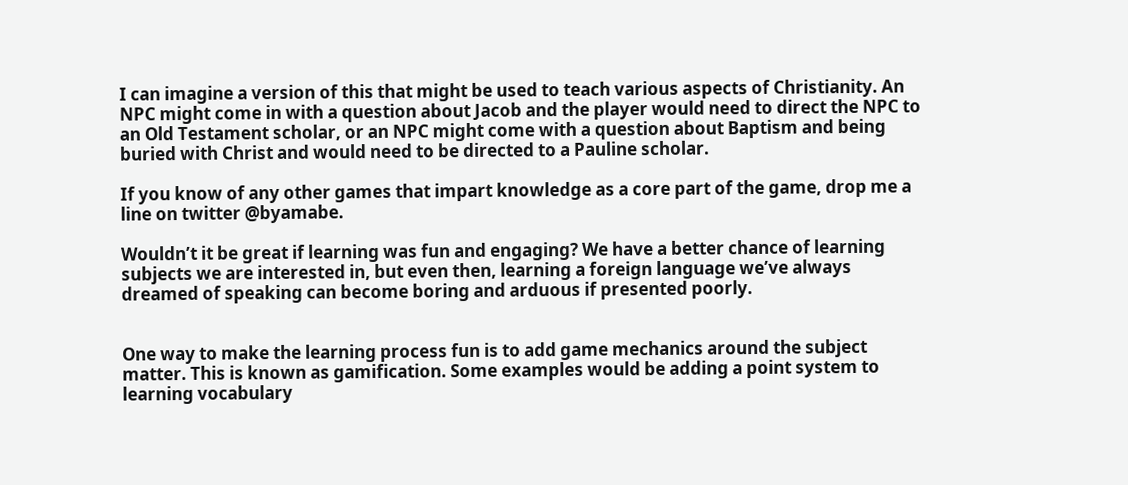I can imagine a version of this that might be used to teach various aspects of Christianity. An NPC might come in with a question about Jacob and the player would need to direct the NPC to an Old Testament scholar, or an NPC might come with a question about Baptism and being buried with Christ and would need to be directed to a Pauline scholar.

If you know of any other games that impart knowledge as a core part of the game, drop me a line on twitter @byamabe.

Wouldn’t it be great if learning was fun and engaging? We have a better chance of learning subjects we are interested in, but even then, learning a foreign language we’ve always dreamed of speaking can become boring and arduous if presented poorly.


One way to make the learning process fun is to add game mechanics around the subject matter. This is known as gamification. Some examples would be adding a point system to learning vocabulary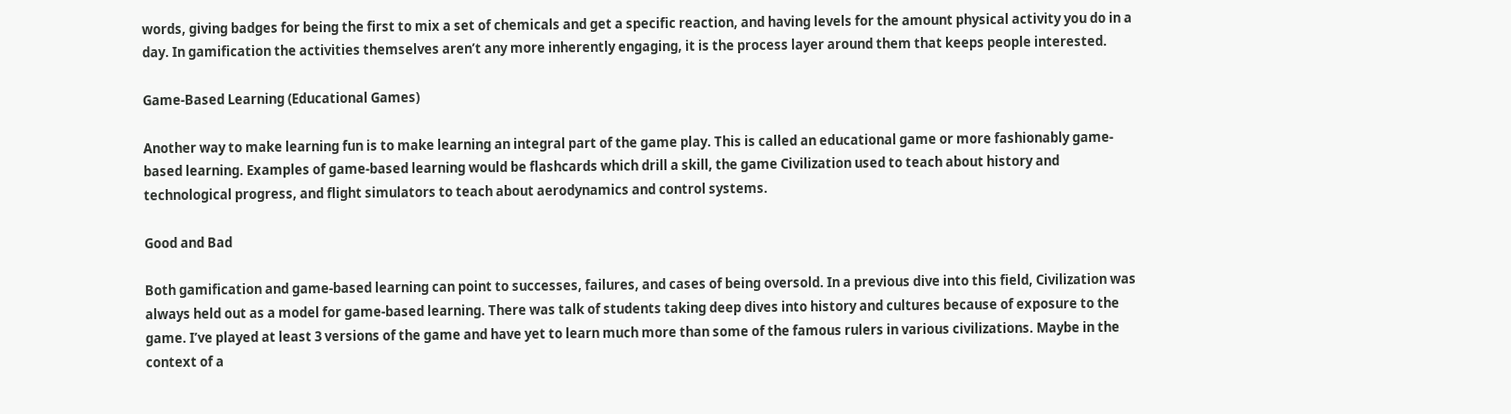words, giving badges for being the first to mix a set of chemicals and get a specific reaction, and having levels for the amount physical activity you do in a day. In gamification the activities themselves aren’t any more inherently engaging, it is the process layer around them that keeps people interested.

Game-Based Learning (Educational Games)

Another way to make learning fun is to make learning an integral part of the game play. This is called an educational game or more fashionably game-based learning. Examples of game-based learning would be flashcards which drill a skill, the game Civilization used to teach about history and technological progress, and flight simulators to teach about aerodynamics and control systems.

Good and Bad

Both gamification and game-based learning can point to successes, failures, and cases of being oversold. In a previous dive into this field, Civilization was always held out as a model for game-based learning. There was talk of students taking deep dives into history and cultures because of exposure to the game. I’ve played at least 3 versions of the game and have yet to learn much more than some of the famous rulers in various civilizations. Maybe in the context of a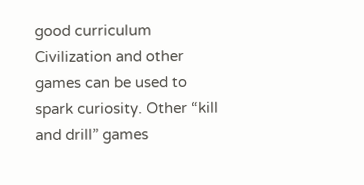good curriculum Civilization and other games can be used to spark curiosity. Other “kill and drill” games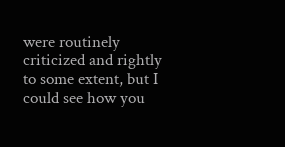were routinely criticized and rightly to some extent, but I could see how you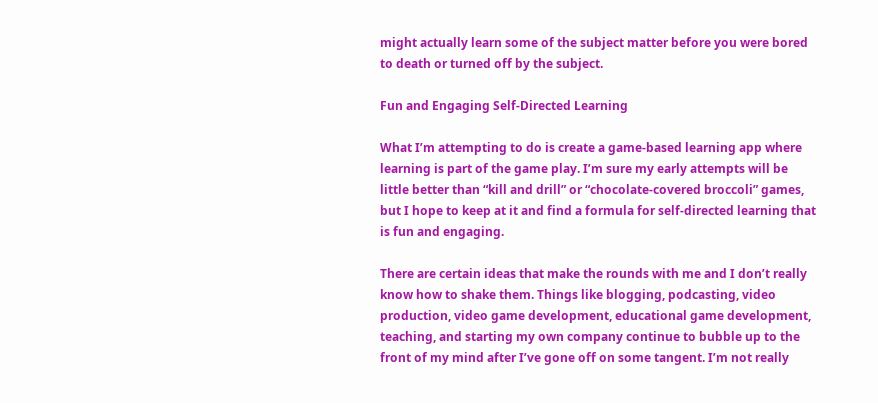might actually learn some of the subject matter before you were bored to death or turned off by the subject.

Fun and Engaging Self-Directed Learning

What I’m attempting to do is create a game-based learning app where learning is part of the game play. I’m sure my early attempts will be little better than “kill and drill” or “chocolate-covered broccoli” games, but I hope to keep at it and find a formula for self-directed learning that is fun and engaging.

There are certain ideas that make the rounds with me and I don’t really know how to shake them. Things like blogging, podcasting, video production, video game development, educational game development, teaching, and starting my own company continue to bubble up to the front of my mind after I’ve gone off on some tangent. I’m not really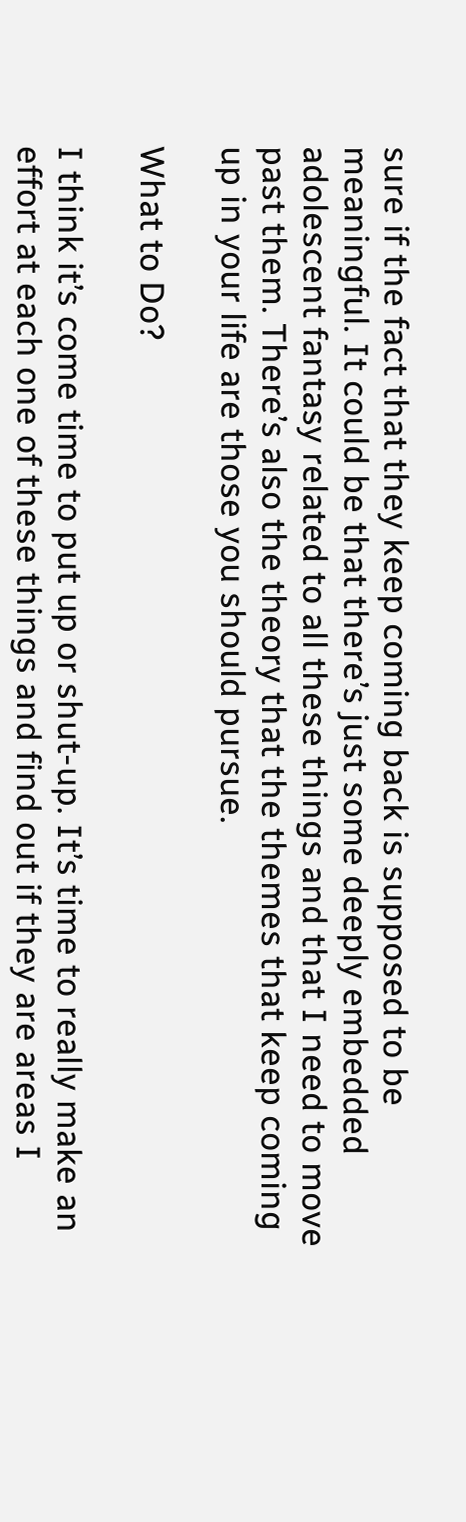sure if the fact that they keep coming back is supposed to be meaningful. It could be that there’s just some deeply embedded adolescent fantasy related to all these things and that I need to move past them. There’s also the theory that the themes that keep coming up in your life are those you should pursue.

What to Do?

I think it’s come time to put up or shut-up. It’s time to really make an effort at each one of these things and find out if they are areas I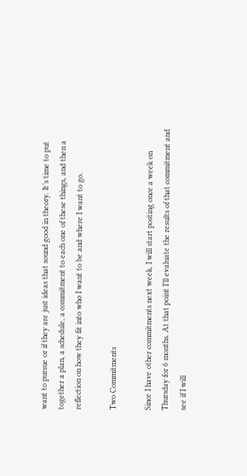want to pursue or if they are just ideas that sound good in theory. It’s time to put together a plan, a schedule, a commitment to each one of these things, and then a reflection on how they fit into who I want to be and where I want to go.

Two Commitments

Since I have other commitments next week, I will start posting once a week on Thursday for 6 months. At that point I’ll evaluate the results of that commitment and see if I will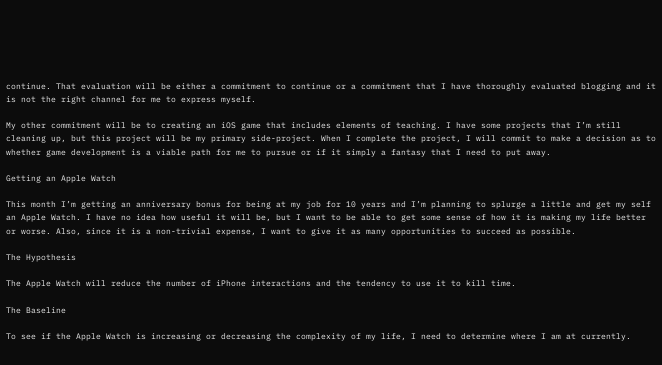continue. That evaluation will be either a commitment to continue or a commitment that I have thoroughly evaluated blogging and it is not the right channel for me to express myself.

My other commitment will be to creating an iOS game that includes elements of teaching. I have some projects that I’m still cleaning up, but this project will be my primary side-project. When I complete the project, I will commit to make a decision as to whether game development is a viable path for me to pursue or if it simply a fantasy that I need to put away.

Getting an Apple Watch

This month I’m getting an anniversary bonus for being at my job for 10 years and I’m planning to splurge a little and get my self an Apple Watch. I have no idea how useful it will be, but I want to be able to get some sense of how it is making my life better or worse. Also, since it is a non-trivial expense, I want to give it as many opportunities to succeed as possible.

The Hypothesis

The Apple Watch will reduce the number of iPhone interactions and the tendency to use it to kill time.

The Baseline

To see if the Apple Watch is increasing or decreasing the complexity of my life, I need to determine where I am at currently.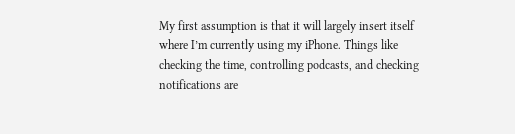My first assumption is that it will largely insert itself where I’m currently using my iPhone. Things like checking the time, controlling podcasts, and checking notifications are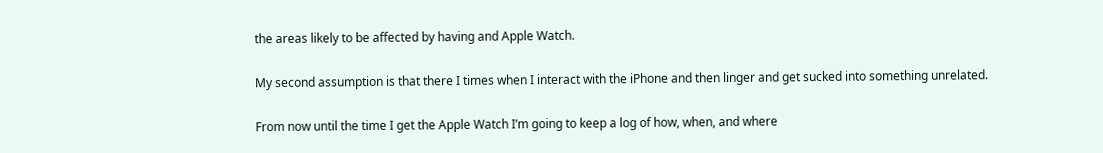the areas likely to be affected by having and Apple Watch.

My second assumption is that there I times when I interact with the iPhone and then linger and get sucked into something unrelated.

From now until the time I get the Apple Watch I’m going to keep a log of how, when, and where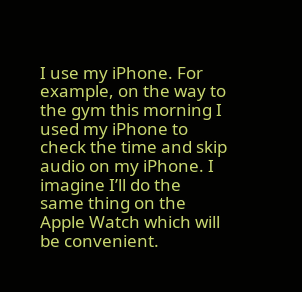I use my iPhone. For example, on the way to the gym this morning I used my iPhone to check the time and skip audio on my iPhone. I imagine I’ll do the same thing on the Apple Watch which will be convenient.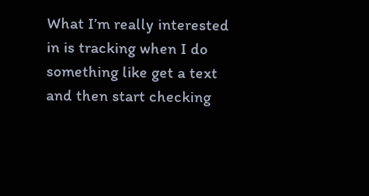What I’m really interested in is tracking when I do something like get a text and then start checking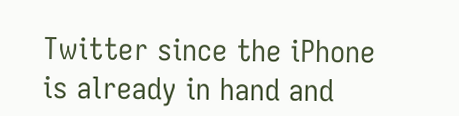Twitter since the iPhone is already in hand and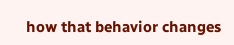how that behavior changes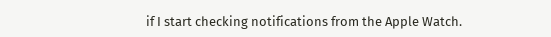if I start checking notifications from the Apple Watch.